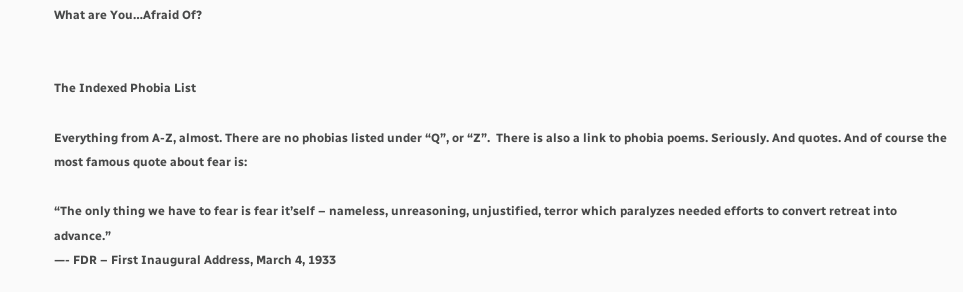What are You…Afraid Of?


The Indexed Phobia List

Everything from A-Z, almost. There are no phobias listed under “Q”, or “Z”.  There is also a link to phobia poems. Seriously. And quotes. And of course the most famous quote about fear is:

“The only thing we have to fear is fear it’self – nameless, unreasoning, unjustified, terror which paralyzes needed efforts to convert retreat into advance.”
—- FDR – First Inaugural Address, March 4, 1933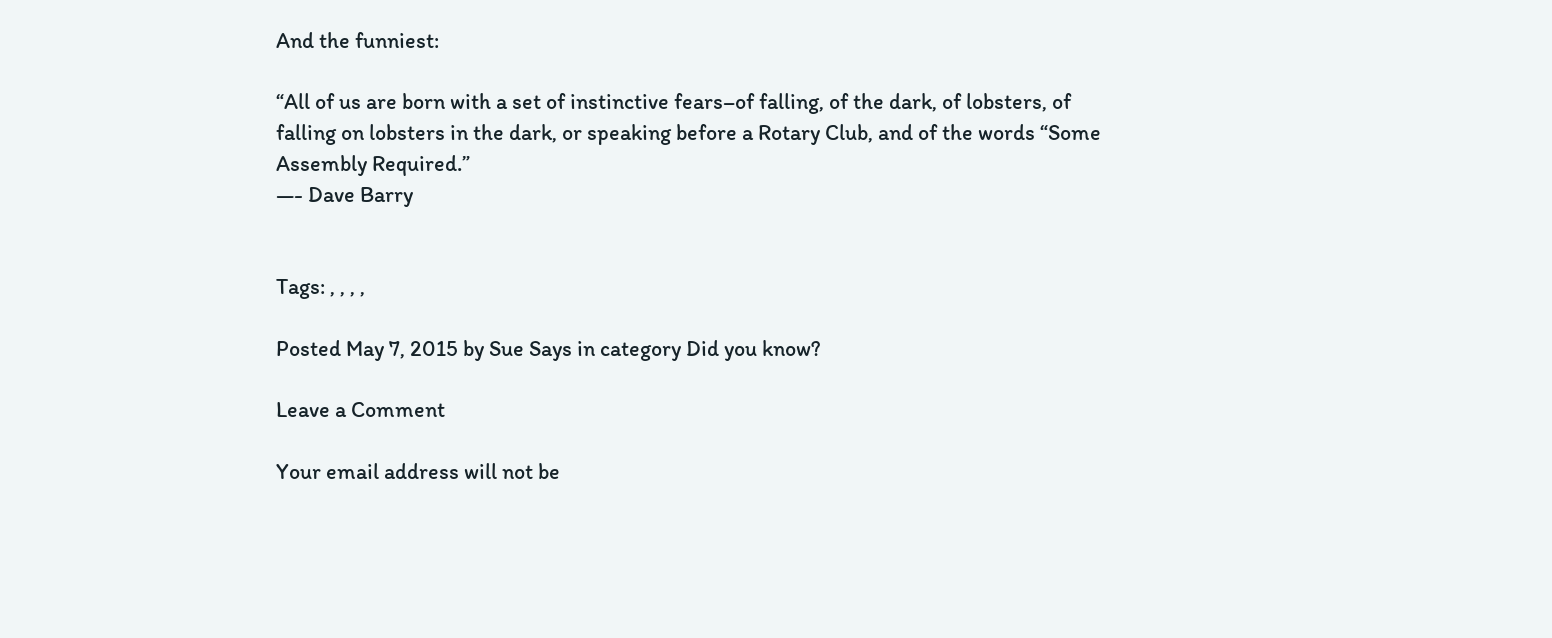And the funniest:

“All of us are born with a set of instinctive fears–of falling, of the dark, of lobsters, of falling on lobsters in the dark, or speaking before a Rotary Club, and of the words “Some Assembly Required.”
—- Dave Barry


Tags: , , , ,

Posted May 7, 2015 by Sue Says in category Did you know?

Leave a Comment

Your email address will not be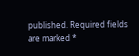published. Required fields are marked *